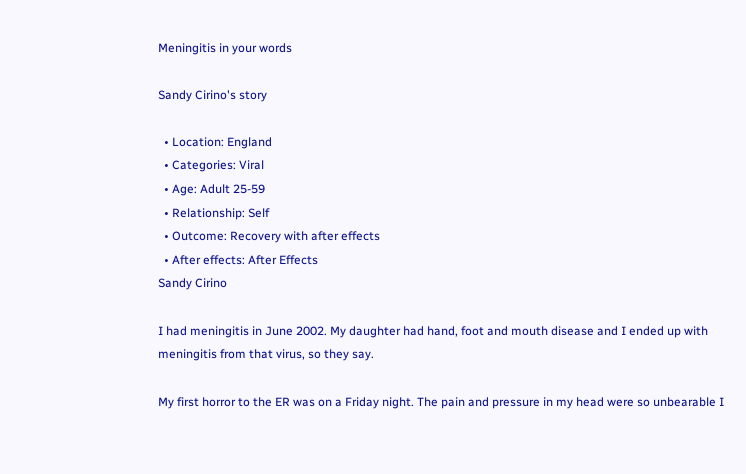Meningitis in your words

Sandy Cirino's story

  • Location: England
  • Categories: Viral
  • Age: Adult 25-59
  • Relationship: Self
  • Outcome: Recovery with after effects
  • After effects: After Effects
Sandy Cirino

I had meningitis in June 2002. My daughter had hand, foot and mouth disease and I ended up with meningitis from that virus, so they say.

My first horror to the ER was on a Friday night. The pain and pressure in my head were so unbearable I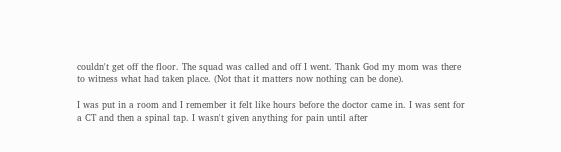couldn't get off the floor. The squad was called and off I went. Thank God my mom was there to witness what had taken place. (Not that it matters now nothing can be done).

I was put in a room and I remember it felt like hours before the doctor came in. I was sent for a CT and then a spinal tap. I wasn't given anything for pain until after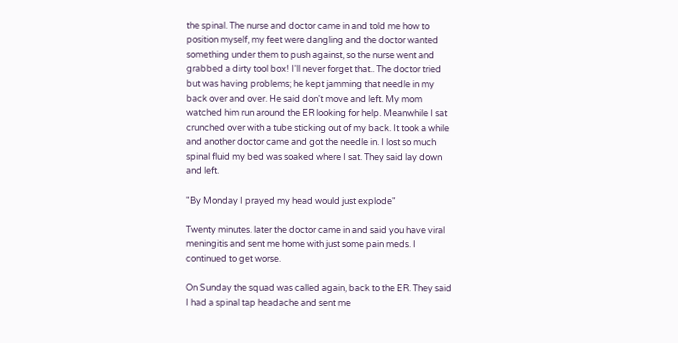the spinal. The nurse and doctor came in and told me how to position myself, my feet were dangling and the doctor wanted something under them to push against, so the nurse went and grabbed a dirty tool box! I'll never forget that.. The doctor tried but was having problems; he kept jamming that needle in my back over and over. He said don't move and left. My mom watched him run around the ER looking for help. Meanwhile I sat crunched over with a tube sticking out of my back. It took a while and another doctor came and got the needle in. I lost so much spinal fluid my bed was soaked where I sat. They said lay down and left.

"By Monday I prayed my head would just explode"

Twenty minutes. later the doctor came in and said you have viral meningitis and sent me home with just some pain meds. I continued to get worse.

On Sunday the squad was called again, back to the ER. They said I had a spinal tap headache and sent me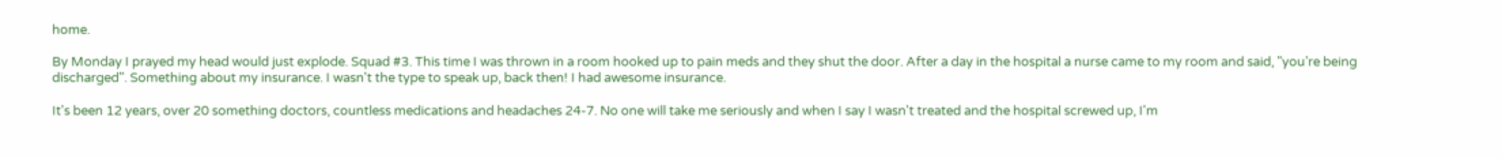home.

By Monday I prayed my head would just explode. Squad #3. This time I was thrown in a room hooked up to pain meds and they shut the door. After a day in the hospital a nurse came to my room and said, "you’re being discharged". Something about my insurance. I wasn't the type to speak up, back then! I had awesome insurance.

It's been 12 years, over 20 something doctors, countless medications and headaches 24-7. No one will take me seriously and when I say I wasn't treated and the hospital screwed up, I'm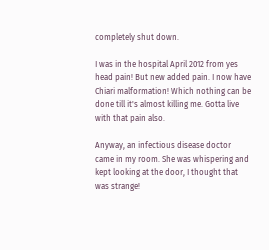completely shut down.

I was in the hospital April 2012 from yes head pain! But new added pain. I now have Chiari malformation! Which nothing can be done till it's almost killing me. Gotta live with that pain also.

Anyway, an infectious disease doctor came in my room. She was whispering and kept looking at the door, I thought that was strange!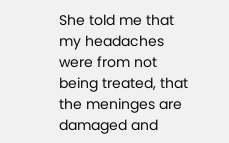She told me that my headaches were from not being treated, that the meninges are damaged and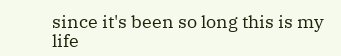since it's been so long this is my life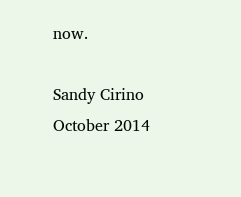now.

Sandy Cirino
October 2014